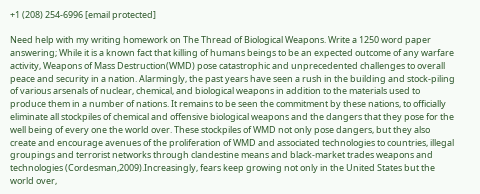+1 (208) 254-6996 [email protected]

Need help with my writing homework on The Thread of Biological Weapons. Write a 1250 word paper answering; While it is a known fact that killing of humans beings to be an expected outcome of any warfare activity, Weapons of Mass Destruction(WMD) pose catastrophic and unprecedented challenges to overall peace and security in a nation. Alarmingly, the past years have seen a rush in the building and stock-piling of various arsenals of nuclear, chemical, and biological weapons in addition to the materials used to produce them in a number of nations. It remains to be seen the commitment by these nations, to officially eliminate all stockpiles of chemical and offensive biological weapons and the dangers that they pose for the well being of every one the world over. These stockpiles of WMD not only pose dangers, but they also create and encourage avenues of the proliferation of WMD and associated technologies to countries, illegal groupings and terrorist networks through clandestine means and black-market trades weapons and technologies (Cordesman,2009).Increasingly, fears keep growing not only in the United States but the world over,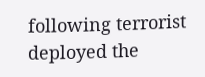following terrorist deployed the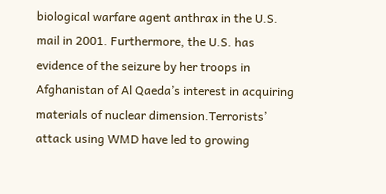biological warfare agent anthrax in the U.S. mail in 2001. Furthermore, the U.S. has evidence of the seizure by her troops in Afghanistan of Al Qaeda’s interest in acquiring materials of nuclear dimension.Terrorists’ attack using WMD have led to growing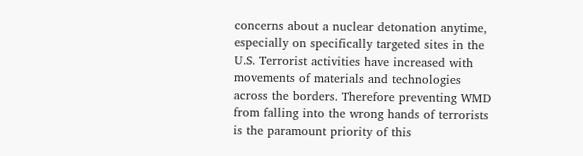concerns about a nuclear detonation anytime, especially on specifically targeted sites in the U.S. Terrorist activities have increased with movements of materials and technologies across the borders. Therefore preventing WMD from falling into the wrong hands of terrorists is the paramount priority of this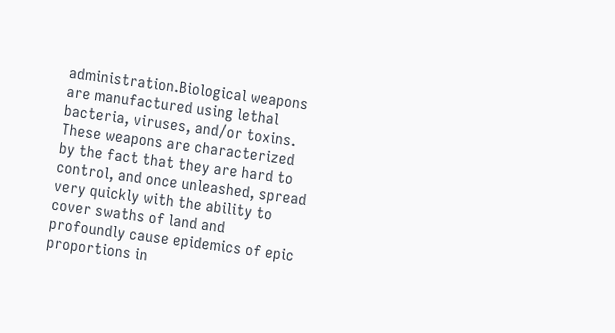administration.Biological weapons are manufactured using lethal bacteria, viruses, and/or toxins. These weapons are characterized by the fact that they are hard to control, and once unleashed, spread very quickly with the ability to cover swaths of land and profoundly cause epidemics of epic proportions in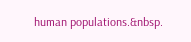human populations.&nbsp.